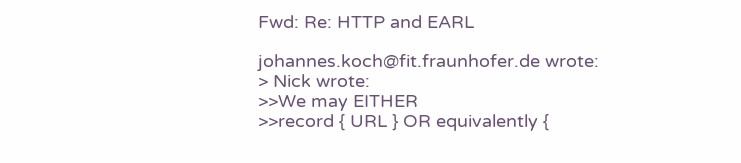Fwd: Re: HTTP and EARL

johannes.koch@fit.fraunhofer.de wrote:
> Nick wrote:
>>We may EITHER
>>record { URL } OR equivalently {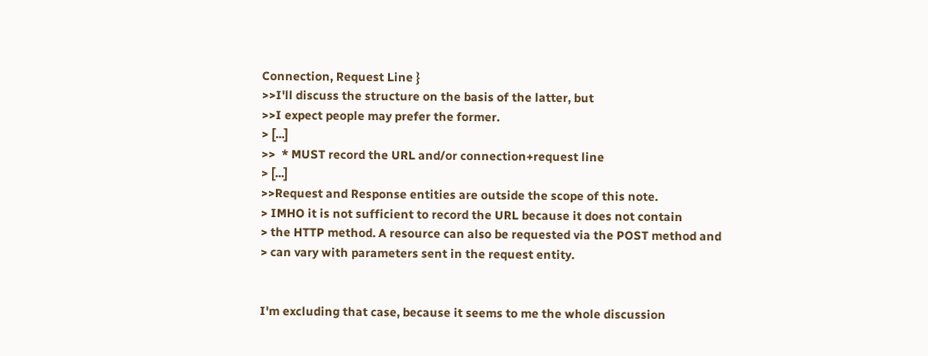Connection, Request Line }
>>I'll discuss the structure on the basis of the latter, but
>>I expect people may prefer the former.
> [...]
>>  * MUST record the URL and/or connection+request line
> [...]
>>Request and Response entities are outside the scope of this note.
> IMHO it is not sufficient to record the URL because it does not contain
> the HTTP method. A resource can also be requested via the POST method and
> can vary with parameters sent in the request entity.


I'm excluding that case, because it seems to me the whole discussion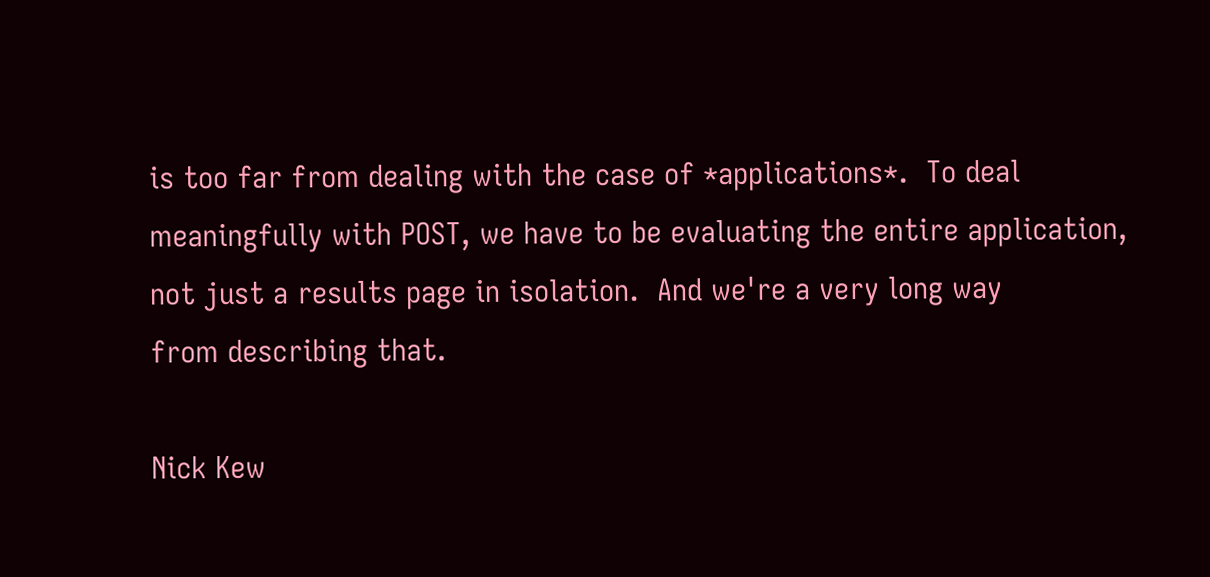is too far from dealing with the case of *applications*.  To deal
meaningfully with POST, we have to be evaluating the entire application,
not just a results page in isolation.  And we're a very long way
from describing that.

Nick Kew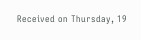Received on Thursday, 19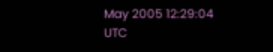May 2005 12:29:04 UTC